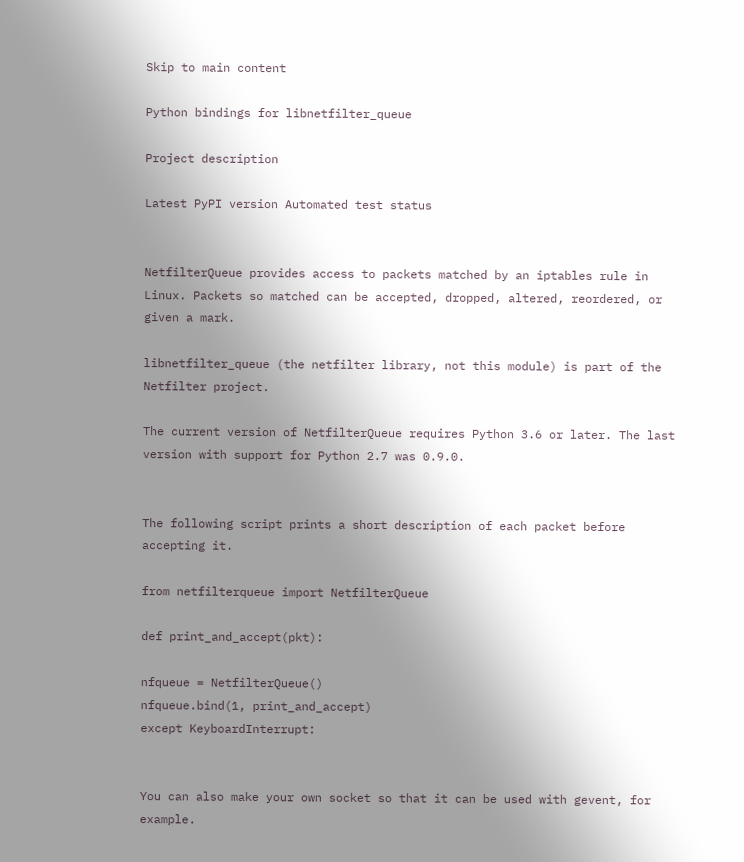Skip to main content

Python bindings for libnetfilter_queue

Project description

Latest PyPI version Automated test status


NetfilterQueue provides access to packets matched by an iptables rule in Linux. Packets so matched can be accepted, dropped, altered, reordered, or given a mark.

libnetfilter_queue (the netfilter library, not this module) is part of the Netfilter project.

The current version of NetfilterQueue requires Python 3.6 or later. The last version with support for Python 2.7 was 0.9.0.


The following script prints a short description of each packet before accepting it.

from netfilterqueue import NetfilterQueue

def print_and_accept(pkt):

nfqueue = NetfilterQueue()
nfqueue.bind(1, print_and_accept)
except KeyboardInterrupt:


You can also make your own socket so that it can be used with gevent, for example.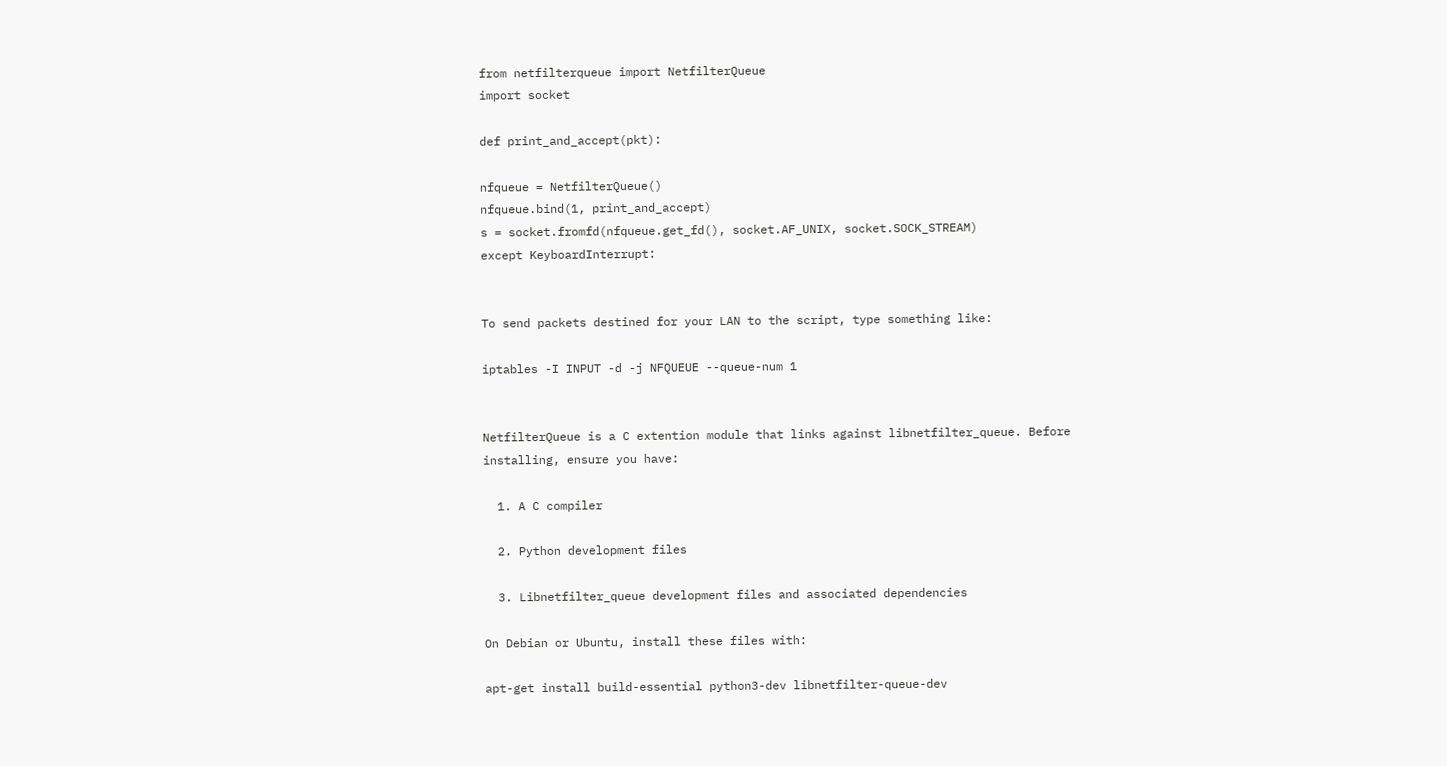from netfilterqueue import NetfilterQueue
import socket

def print_and_accept(pkt):

nfqueue = NetfilterQueue()
nfqueue.bind(1, print_and_accept)
s = socket.fromfd(nfqueue.get_fd(), socket.AF_UNIX, socket.SOCK_STREAM)
except KeyboardInterrupt:


To send packets destined for your LAN to the script, type something like:

iptables -I INPUT -d -j NFQUEUE --queue-num 1


NetfilterQueue is a C extention module that links against libnetfilter_queue. Before installing, ensure you have:

  1. A C compiler

  2. Python development files

  3. Libnetfilter_queue development files and associated dependencies

On Debian or Ubuntu, install these files with:

apt-get install build-essential python3-dev libnetfilter-queue-dev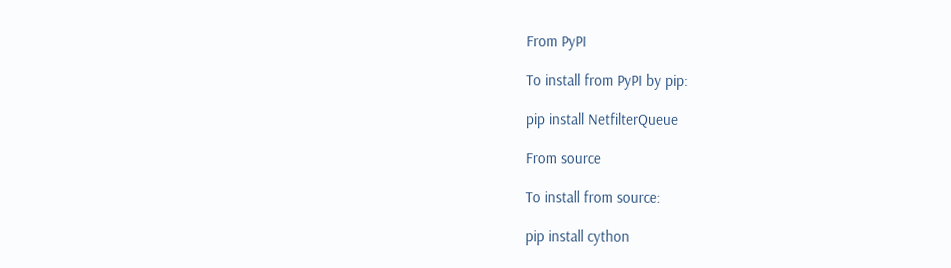From PyPI

To install from PyPI by pip:

pip install NetfilterQueue

From source

To install from source:

pip install cython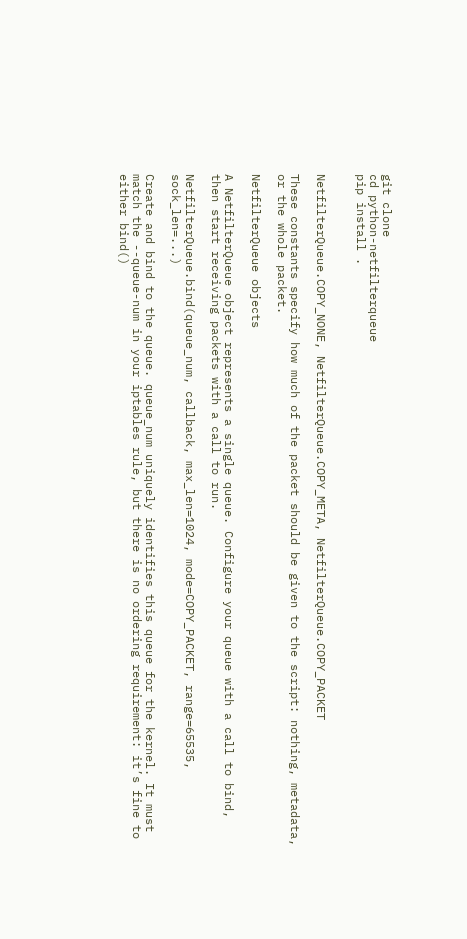git clone
cd python-netfilterqueue
pip install .


NetfilterQueue.COPY_NONE, NetfilterQueue.COPY_META, NetfilterQueue.COPY_PACKET

These constants specify how much of the packet should be given to the script: nothing, metadata, or the whole packet.

NetfilterQueue objects

A NetfilterQueue object represents a single queue. Configure your queue with a call to bind, then start receiving packets with a call to run.

NetfilterQueue.bind(queue_num, callback, max_len=1024, mode=COPY_PACKET, range=65535, sock_len=...)

Create and bind to the queue. queue_num uniquely identifies this queue for the kernel. It must match the --queue-num in your iptables rule, but there is no ordering requirement: it’s fine to either bind()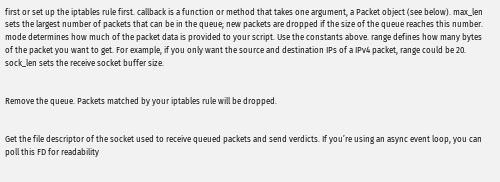first or set up the iptables rule first. callback is a function or method that takes one argument, a Packet object (see below). max_len sets the largest number of packets that can be in the queue; new packets are dropped if the size of the queue reaches this number. mode determines how much of the packet data is provided to your script. Use the constants above. range defines how many bytes of the packet you want to get. For example, if you only want the source and destination IPs of a IPv4 packet, range could be 20. sock_len sets the receive socket buffer size.


Remove the queue. Packets matched by your iptables rule will be dropped.


Get the file descriptor of the socket used to receive queued packets and send verdicts. If you’re using an async event loop, you can poll this FD for readability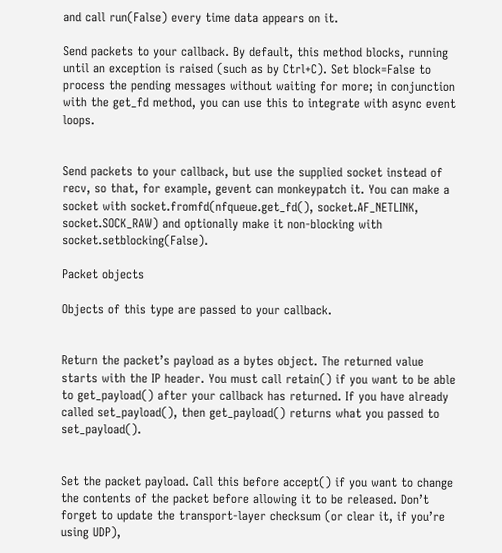and call run(False) every time data appears on it.

Send packets to your callback. By default, this method blocks, running until an exception is raised (such as by Ctrl+C). Set block=False to process the pending messages without waiting for more; in conjunction with the get_fd method, you can use this to integrate with async event loops.


Send packets to your callback, but use the supplied socket instead of recv, so that, for example, gevent can monkeypatch it. You can make a socket with socket.fromfd(nfqueue.get_fd(), socket.AF_NETLINK, socket.SOCK_RAW) and optionally make it non-blocking with socket.setblocking(False).

Packet objects

Objects of this type are passed to your callback.


Return the packet’s payload as a bytes object. The returned value starts with the IP header. You must call retain() if you want to be able to get_payload() after your callback has returned. If you have already called set_payload(), then get_payload() returns what you passed to set_payload().


Set the packet payload. Call this before accept() if you want to change the contents of the packet before allowing it to be released. Don’t forget to update the transport-layer checksum (or clear it, if you’re using UDP),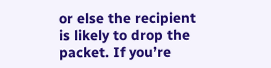or else the recipient is likely to drop the packet. If you’re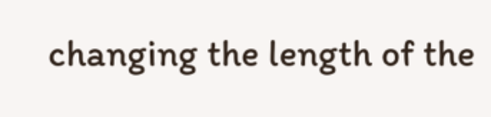changing the length of the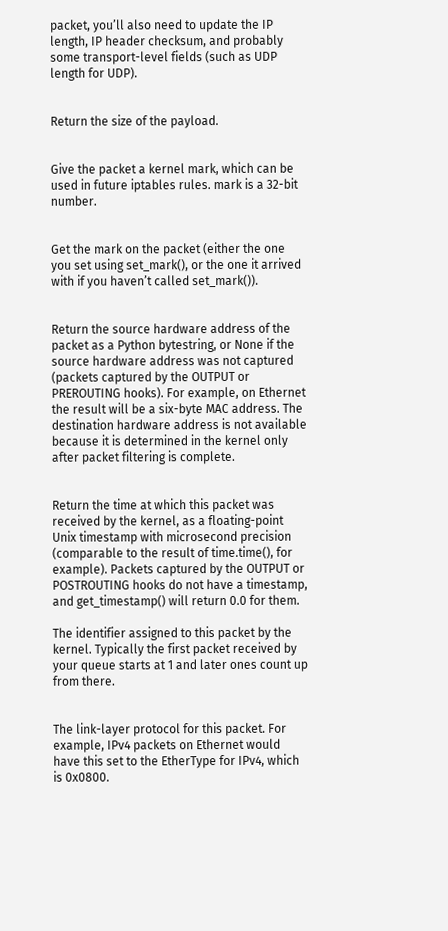packet, you’ll also need to update the IP length, IP header checksum, and probably some transport-level fields (such as UDP length for UDP).


Return the size of the payload.


Give the packet a kernel mark, which can be used in future iptables rules. mark is a 32-bit number.


Get the mark on the packet (either the one you set using set_mark(), or the one it arrived with if you haven’t called set_mark()).


Return the source hardware address of the packet as a Python bytestring, or None if the source hardware address was not captured (packets captured by the OUTPUT or PREROUTING hooks). For example, on Ethernet the result will be a six-byte MAC address. The destination hardware address is not available because it is determined in the kernel only after packet filtering is complete.


Return the time at which this packet was received by the kernel, as a floating-point Unix timestamp with microsecond precision (comparable to the result of time.time(), for example). Packets captured by the OUTPUT or POSTROUTING hooks do not have a timestamp, and get_timestamp() will return 0.0 for them.

The identifier assigned to this packet by the kernel. Typically the first packet received by your queue starts at 1 and later ones count up from there.


The link-layer protocol for this packet. For example, IPv4 packets on Ethernet would have this set to the EtherType for IPv4, which is 0x0800.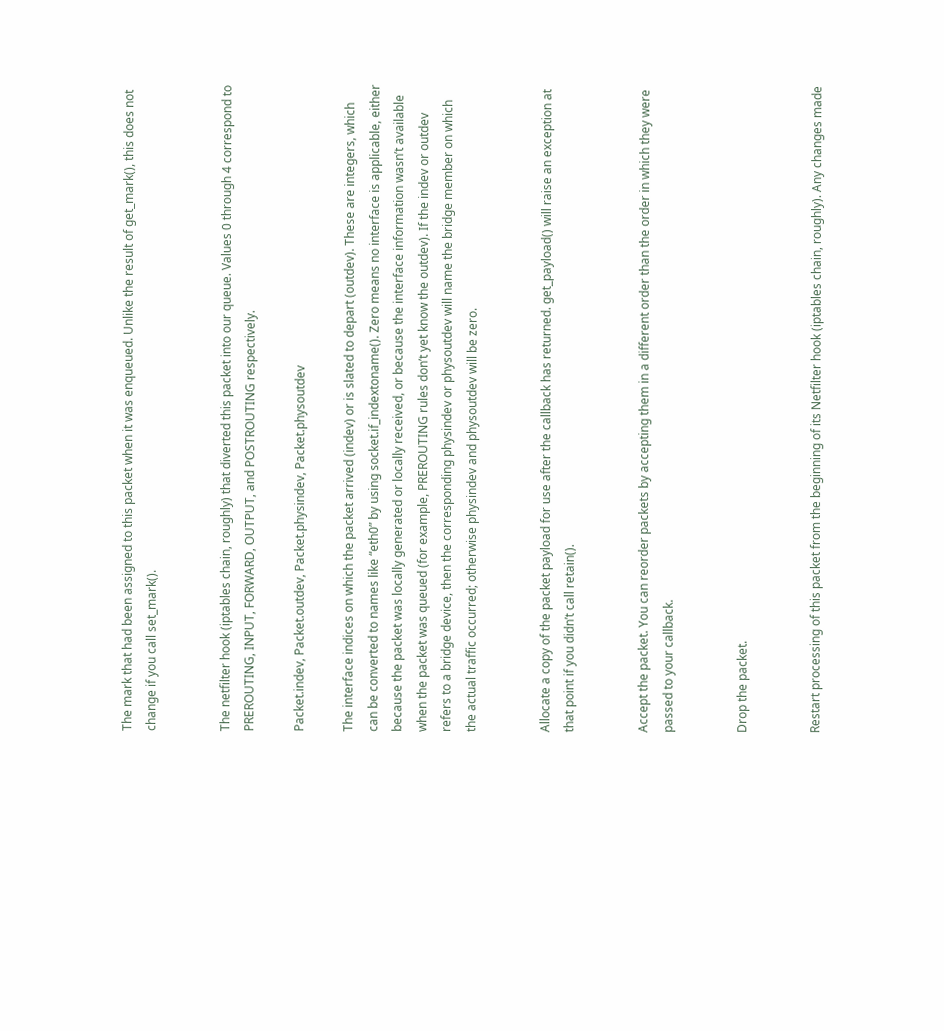The mark that had been assigned to this packet when it was enqueued. Unlike the result of get_mark(), this does not change if you call set_mark().


The netfilter hook (iptables chain, roughly) that diverted this packet into our queue. Values 0 through 4 correspond to PREROUTING, INPUT, FORWARD, OUTPUT, and POSTROUTING respectively.

Packet.indev, Packet.outdev, Packet.physindev, Packet.physoutdev

The interface indices on which the packet arrived (indev) or is slated to depart (outdev). These are integers, which can be converted to names like “eth0” by using socket.if_indextoname(). Zero means no interface is applicable, either because the packet was locally generated or locally received, or because the interface information wasn’t available when the packet was queued (for example, PREROUTING rules don’t yet know the outdev). If the indev or outdev refers to a bridge device, then the corresponding physindev or physoutdev will name the bridge member on which the actual traffic occurred; otherwise physindev and physoutdev will be zero.


Allocate a copy of the packet payload for use after the callback has returned. get_payload() will raise an exception at that point if you didn’t call retain().


Accept the packet. You can reorder packets by accepting them in a different order than the order in which they were passed to your callback.


Drop the packet.


Restart processing of this packet from the beginning of its Netfilter hook (iptables chain, roughly). Any changes made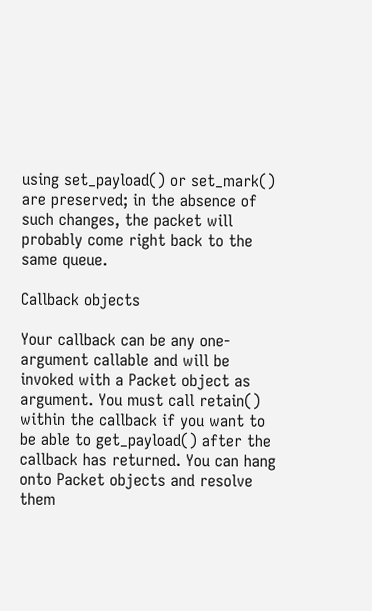using set_payload() or set_mark() are preserved; in the absence of such changes, the packet will probably come right back to the same queue.

Callback objects

Your callback can be any one-argument callable and will be invoked with a Packet object as argument. You must call retain() within the callback if you want to be able to get_payload() after the callback has returned. You can hang onto Packet objects and resolve them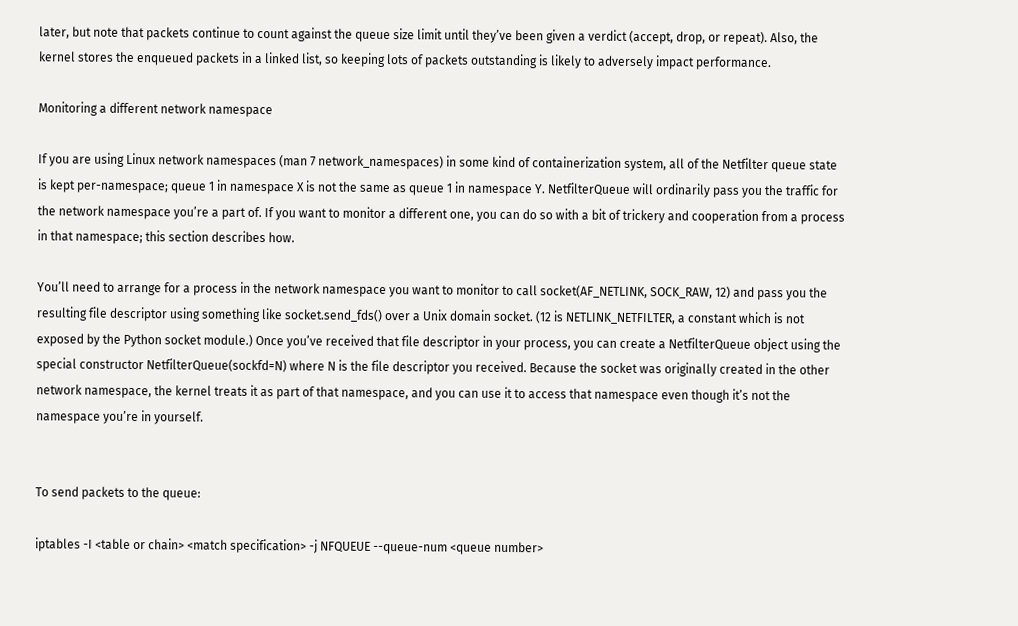later, but note that packets continue to count against the queue size limit until they’ve been given a verdict (accept, drop, or repeat). Also, the kernel stores the enqueued packets in a linked list, so keeping lots of packets outstanding is likely to adversely impact performance.

Monitoring a different network namespace

If you are using Linux network namespaces (man 7 network_namespaces) in some kind of containerization system, all of the Netfilter queue state is kept per-namespace; queue 1 in namespace X is not the same as queue 1 in namespace Y. NetfilterQueue will ordinarily pass you the traffic for the network namespace you’re a part of. If you want to monitor a different one, you can do so with a bit of trickery and cooperation from a process in that namespace; this section describes how.

You’ll need to arrange for a process in the network namespace you want to monitor to call socket(AF_NETLINK, SOCK_RAW, 12) and pass you the resulting file descriptor using something like socket.send_fds() over a Unix domain socket. (12 is NETLINK_NETFILTER, a constant which is not exposed by the Python socket module.) Once you’ve received that file descriptor in your process, you can create a NetfilterQueue object using the special constructor NetfilterQueue(sockfd=N) where N is the file descriptor you received. Because the socket was originally created in the other network namespace, the kernel treats it as part of that namespace, and you can use it to access that namespace even though it’s not the namespace you’re in yourself.


To send packets to the queue:

iptables -I <table or chain> <match specification> -j NFQUEUE --queue-num <queue number>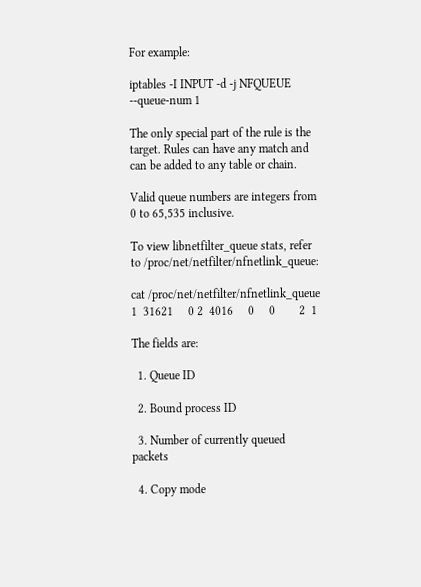For example:

iptables -I INPUT -d -j NFQUEUE --queue-num 1

The only special part of the rule is the target. Rules can have any match and can be added to any table or chain.

Valid queue numbers are integers from 0 to 65,535 inclusive.

To view libnetfilter_queue stats, refer to /proc/net/netfilter/nfnetlink_queue:

cat /proc/net/netfilter/nfnetlink_queue
1  31621     0 2  4016     0     0        2  1

The fields are:

  1. Queue ID

  2. Bound process ID

  3. Number of currently queued packets

  4. Copy mode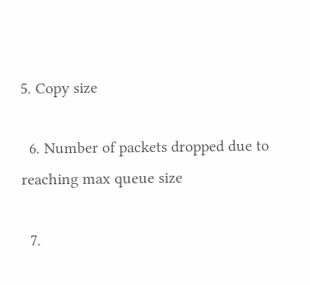5. Copy size

  6. Number of packets dropped due to reaching max queue size

  7.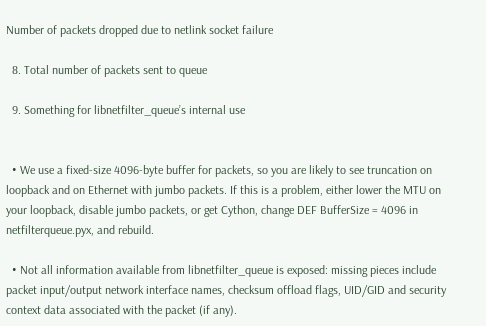Number of packets dropped due to netlink socket failure

  8. Total number of packets sent to queue

  9. Something for libnetfilter_queue’s internal use


  • We use a fixed-size 4096-byte buffer for packets, so you are likely to see truncation on loopback and on Ethernet with jumbo packets. If this is a problem, either lower the MTU on your loopback, disable jumbo packets, or get Cython, change DEF BufferSize = 4096 in netfilterqueue.pyx, and rebuild.

  • Not all information available from libnetfilter_queue is exposed: missing pieces include packet input/output network interface names, checksum offload flags, UID/GID and security context data associated with the packet (if any).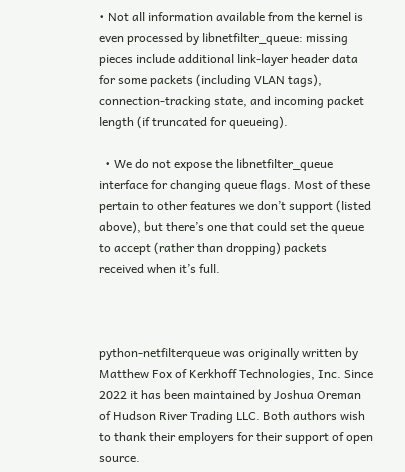• Not all information available from the kernel is even processed by libnetfilter_queue: missing pieces include additional link-layer header data for some packets (including VLAN tags), connection-tracking state, and incoming packet length (if truncated for queueing).

  • We do not expose the libnetfilter_queue interface for changing queue flags. Most of these pertain to other features we don’t support (listed above), but there’s one that could set the queue to accept (rather than dropping) packets received when it’s full.



python-netfilterqueue was originally written by Matthew Fox of Kerkhoff Technologies, Inc. Since 2022 it has been maintained by Joshua Oreman of Hudson River Trading LLC. Both authors wish to thank their employers for their support of open source.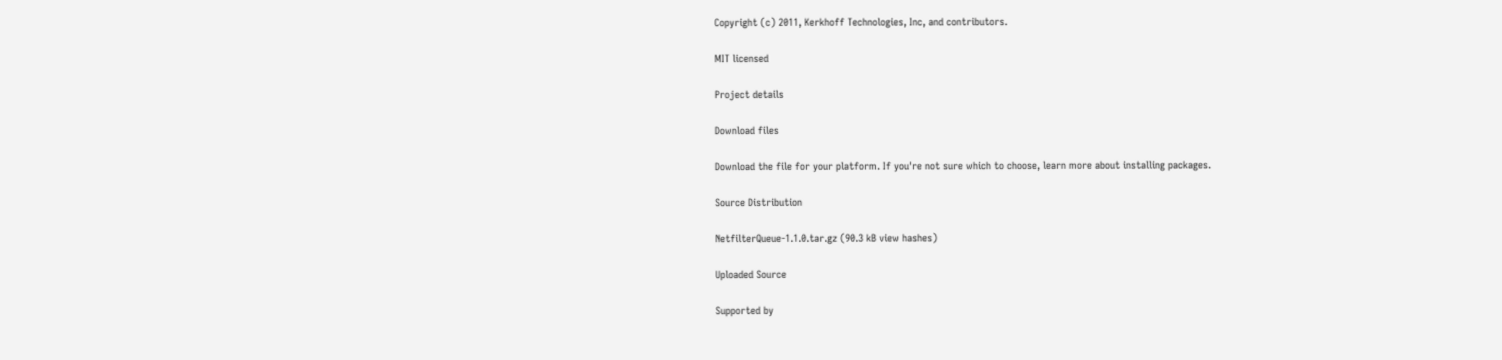Copyright (c) 2011, Kerkhoff Technologies, Inc, and contributors.

MIT licensed

Project details

Download files

Download the file for your platform. If you're not sure which to choose, learn more about installing packages.

Source Distribution

NetfilterQueue-1.1.0.tar.gz (90.3 kB view hashes)

Uploaded Source

Supported by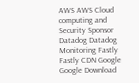AWS AWS Cloud computing and Security Sponsor Datadog Datadog Monitoring Fastly Fastly CDN Google Google Download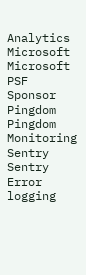Analytics Microsoft Microsoft PSF Sponsor Pingdom Pingdom Monitoring Sentry Sentry Error logging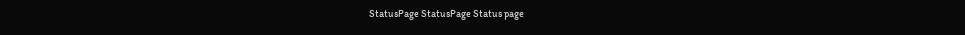StatusPage StatusPage Status page